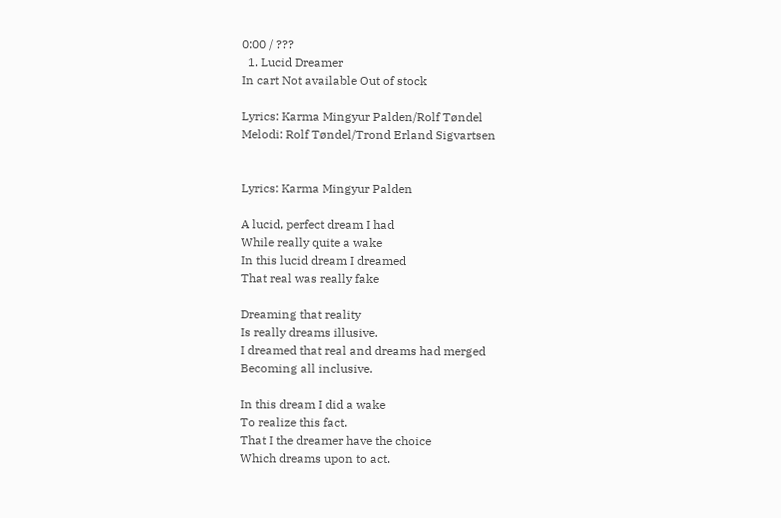0:00 / ???
  1. Lucid Dreamer
In cart Not available Out of stock

Lyrics: Karma Mingyur Palden/Rolf Tøndel
Melodi: Rolf Tøndel/Trond Erland Sigvartsen


Lyrics: Karma Mingyur Palden

A lucid, perfect dream I had
While really quite a wake
In this lucid dream I dreamed
That real was really fake

Dreaming that reality
Is really dreams illusive.
I dreamed that real and dreams had merged
Becoming all inclusive.

In this dream I did a wake
To realize this fact.
That I the dreamer have the choice
Which dreams upon to act.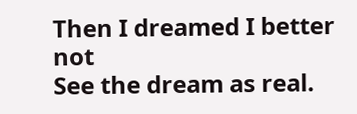Then I dreamed I better not
See the dream as real.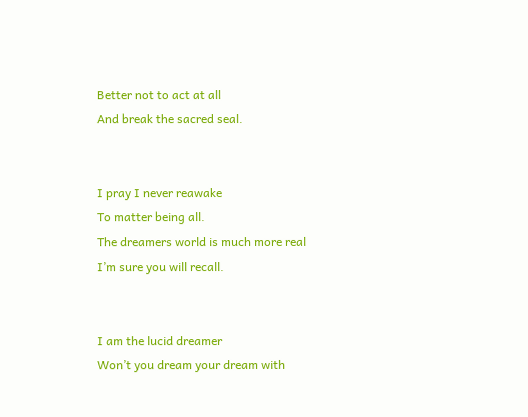Better not to act at all
And break the sacred seal.


I pray I never reawake
To matter being all.
The dreamers world is much more real
I’m sure you will recall.


I am the lucid dreamer
Won’t you dream your dream with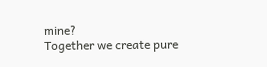mine?
Together we create pure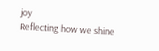joy
Reflecting how we shine